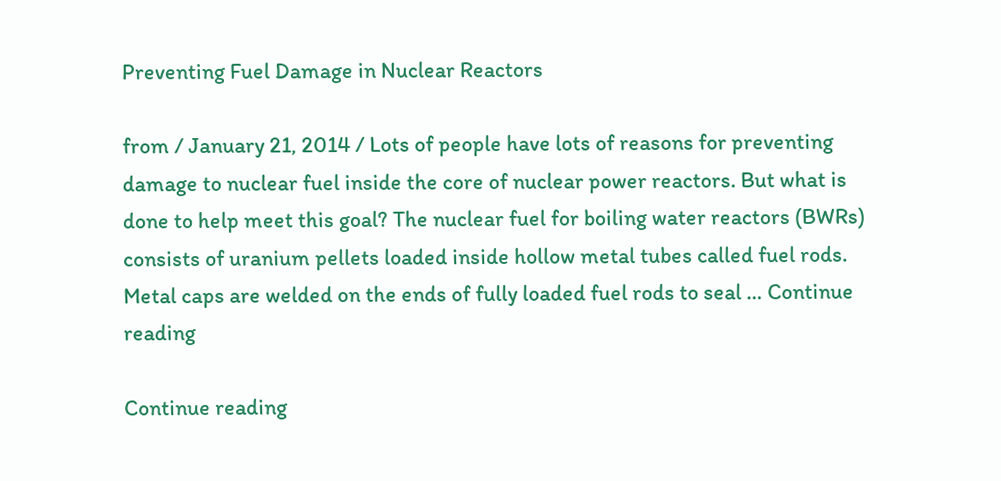Preventing Fuel Damage in Nuclear Reactors

from / January 21, 2014 / Lots of people have lots of reasons for preventing damage to nuclear fuel inside the core of nuclear power reactors. But what is done to help meet this goal? The nuclear fuel for boiling water reactors (BWRs) consists of uranium pellets loaded inside hollow metal tubes called fuel rods. Metal caps are welded on the ends of fully loaded fuel rods to seal … Continue reading

Continue reading